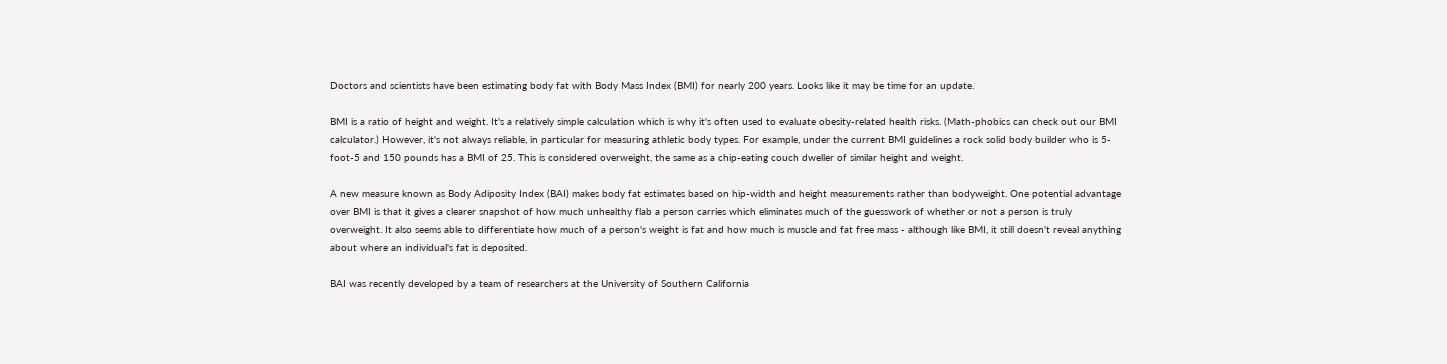Doctors and scientists have been estimating body fat with Body Mass Index (BMI) for nearly 200 years. Looks like it may be time for an update.

BMI is a ratio of height and weight. It's a relatively simple calculation which is why it's often used to evaluate obesity-related health risks. (Math-phobics can check out our BMI calculator.) However, it's not always reliable, in particular for measuring athletic body types. For example, under the current BMI guidelines a rock solid body builder who is 5-foot-5 and 150 pounds has a BMI of 25. This is considered overweight, the same as a chip-eating couch dweller of similar height and weight.

A new measure known as Body Adiposity Index (BAI) makes body fat estimates based on hip-width and height measurements rather than bodyweight. One potential advantage over BMI is that it gives a clearer snapshot of how much unhealthy flab a person carries which eliminates much of the guesswork of whether or not a person is truly overweight. It also seems able to differentiate how much of a person's weight is fat and how much is muscle and fat free mass - although like BMI, it still doesn't reveal anything about where an individual's fat is deposited.

BAI was recently developed by a team of researchers at the University of Southern California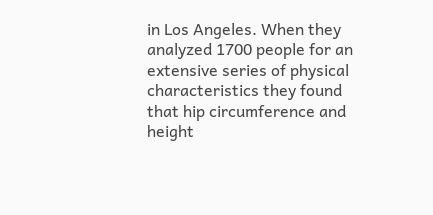in Los Angeles. When they analyzed 1700 people for an extensive series of physical characteristics they found that hip circumference and height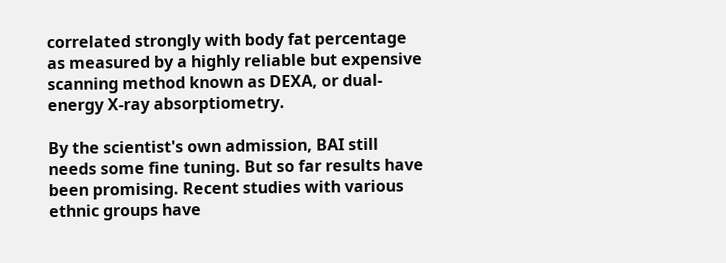correlated strongly with body fat percentage as measured by a highly reliable but expensive scanning method known as DEXA, or dual-energy X-ray absorptiometry.

By the scientist's own admission, BAI still needs some fine tuning. But so far results have been promising. Recent studies with various ethnic groups have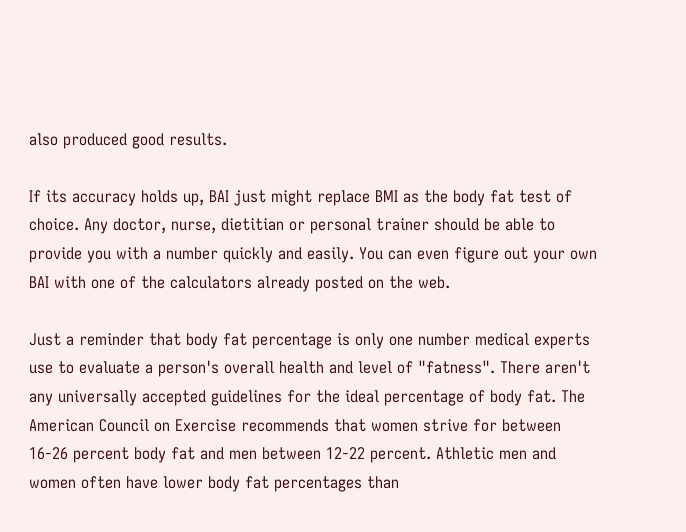also produced good results.

If its accuracy holds up, BAI just might replace BMI as the body fat test of choice. Any doctor, nurse, dietitian or personal trainer should be able to provide you with a number quickly and easily. You can even figure out your own BAI with one of the calculators already posted on the web.

Just a reminder that body fat percentage is only one number medical experts use to evaluate a person's overall health and level of "fatness". There aren't any universally accepted guidelines for the ideal percentage of body fat. The American Council on Exercise recommends that women strive for between 16-26 percent body fat and men between 12-22 percent. Athletic men and women often have lower body fat percentages than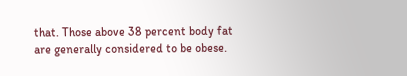that. Those above 38 percent body fat are generally considered to be obese.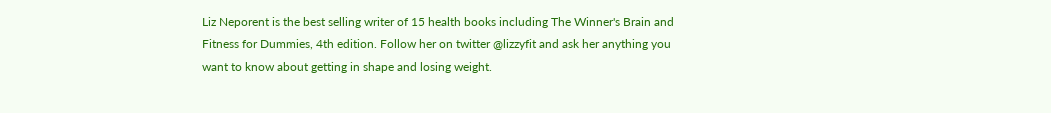Liz Neporent is the best selling writer of 15 health books including The Winner's Brain and Fitness for Dummies, 4th edition. Follow her on twitter @lizzyfit and ask her anything you want to know about getting in shape and losing weight.